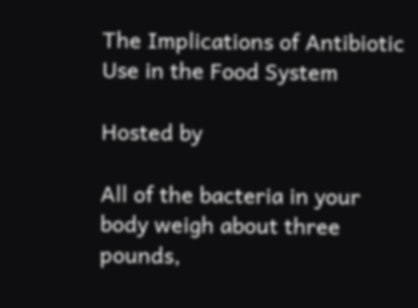The Implications of Antibiotic Use in the Food System

Hosted by

All of the bacteria in your body weigh about three pounds,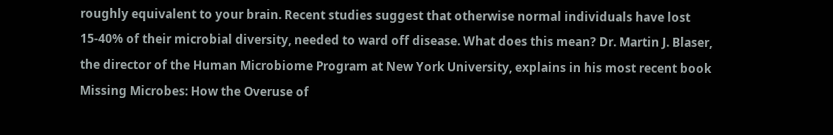roughly equivalent to your brain. Recent studies suggest that otherwise normal individuals have lost 15-40% of their microbial diversity, needed to ward off disease. What does this mean? Dr. Martin J. Blaser, the director of the Human Microbiome Program at New York University, explains in his most recent book Missing Microbes: How the Overuse of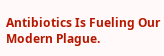Antibiotics Is Fueling Our Modern Plague.